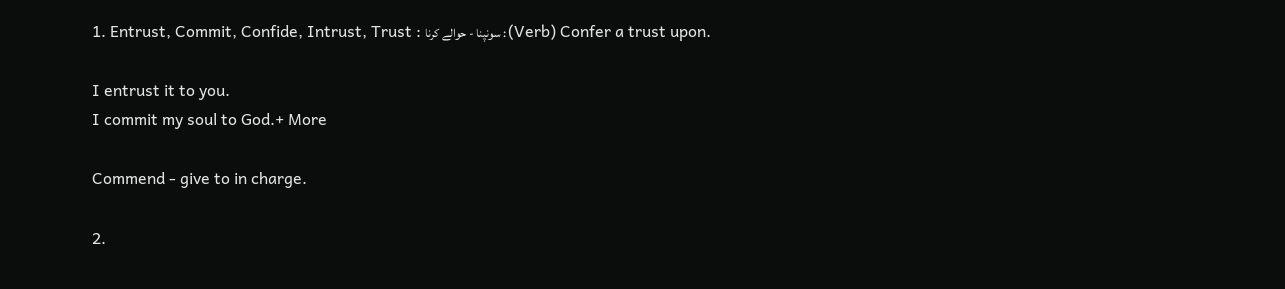1. Entrust, Commit, Confide, Intrust, Trust : سونپنا - حوالے کرنا : (Verb) Confer a trust upon.

I entrust it to you.
I commit my soul to God.+ More

Commend - give to in charge.

2.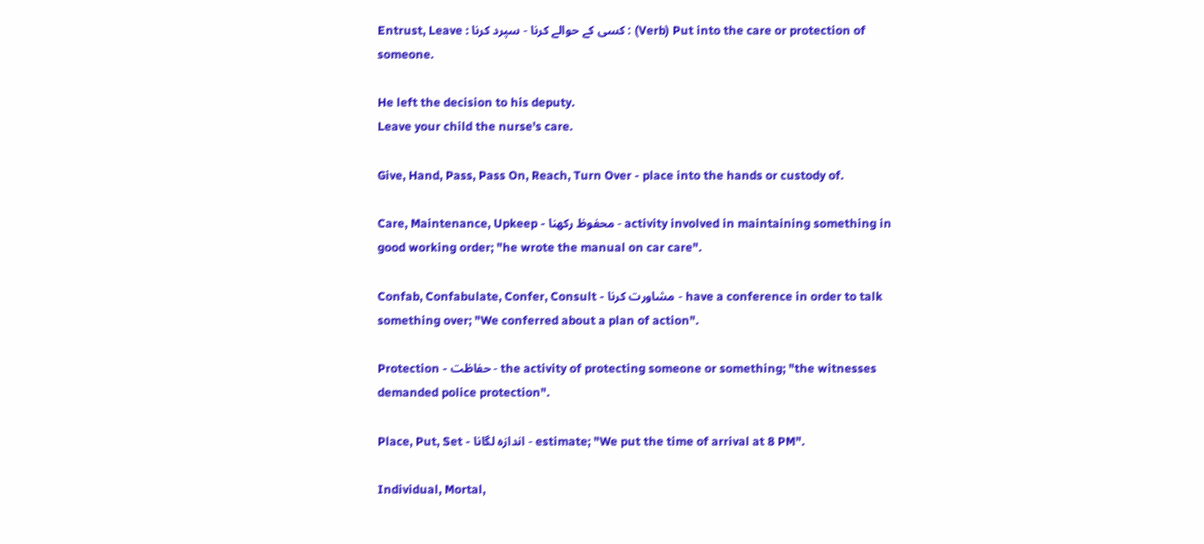Entrust, Leave : کسی کے حوالے کرنا - سپرد کرنا : (Verb) Put into the care or protection of someone.

He left the decision to his deputy.
Leave your child the nurse's care.

Give, Hand, Pass, Pass On, Reach, Turn Over - place into the hands or custody of.

Care, Maintenance, Upkeep - محفوظ رکھنا - activity involved in maintaining something in good working order; "he wrote the manual on car care".

Confab, Confabulate, Confer, Consult - مشاورت کرنا - have a conference in order to talk something over; "We conferred about a plan of action".

Protection - حفاظت - the activity of protecting someone or something; "the witnesses demanded police protection".

Place, Put, Set - اندازہ لگانا - estimate; "We put the time of arrival at 8 PM".

Individual, Mortal,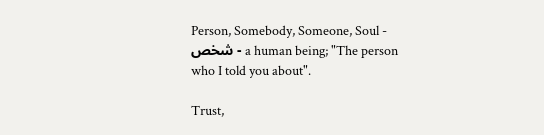Person, Somebody, Someone, Soul - شخص - a human being; "The person who I told you about".

Trust,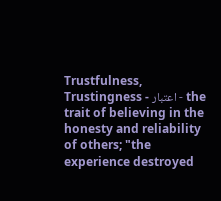Trustfulness, Trustingness - اعتبار - the trait of believing in the honesty and reliability of others; "the experience destroyed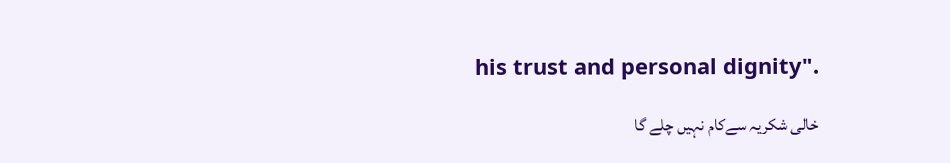his trust and personal dignity".

خالی شکریہ سےکام نہیں چلے گا